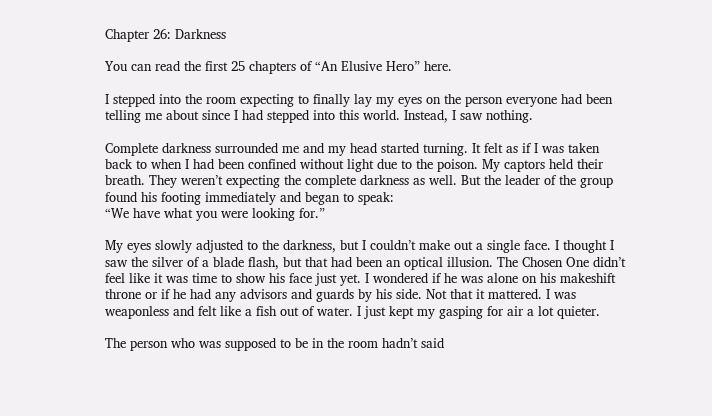Chapter 26: Darkness

You can read the first 25 chapters of “An Elusive Hero” here.

I stepped into the room expecting to finally lay my eyes on the person everyone had been telling me about since I had stepped into this world. Instead, I saw nothing.

Complete darkness surrounded me and my head started turning. It felt as if I was taken back to when I had been confined without light due to the poison. My captors held their breath. They weren’t expecting the complete darkness as well. But the leader of the group found his footing immediately and began to speak:
“We have what you were looking for.”

My eyes slowly adjusted to the darkness, but I couldn’t make out a single face. I thought I saw the silver of a blade flash, but that had been an optical illusion. The Chosen One didn’t feel like it was time to show his face just yet. I wondered if he was alone on his makeshift throne or if he had any advisors and guards by his side. Not that it mattered. I was weaponless and felt like a fish out of water. I just kept my gasping for air a lot quieter.

The person who was supposed to be in the room hadn’t said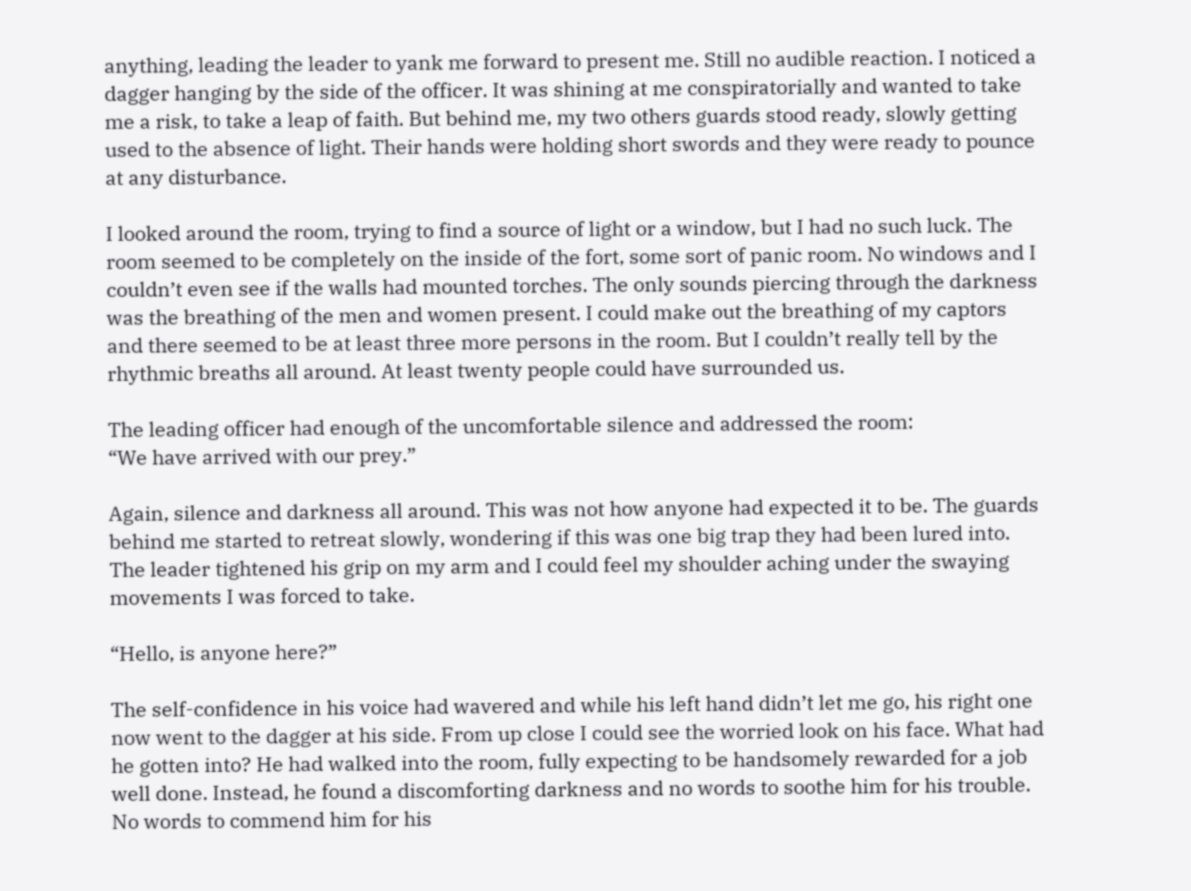anything, leading the leader to yank me forward to present me. Still no audible reaction. I noticed a dagger hanging by the side of the officer. It was shining at me conspiratorially and wanted to take me a risk, to take a leap of faith. But behind me, my two others guards stood ready, slowly getting used to the absence of light. Their hands were holding short swords and they were ready to pounce at any disturbance.

I looked around the room, trying to find a source of light or a window, but I had no such luck. The room seemed to be completely on the inside of the fort, some sort of panic room. No windows and I couldn’t even see if the walls had mounted torches. The only sounds piercing through the darkness was the breathing of the men and women present. I could make out the breathing of my captors and there seemed to be at least three more persons in the room. But I couldn’t really tell by the rhythmic breaths all around. At least twenty people could have surrounded us.

The leading officer had enough of the uncomfortable silence and addressed the room:
“We have arrived with our prey.”

Again, silence and darkness all around. This was not how anyone had expected it to be. The guards behind me started to retreat slowly, wondering if this was one big trap they had been lured into. The leader tightened his grip on my arm and I could feel my shoulder aching under the swaying movements I was forced to take.

“Hello, is anyone here?”

The self-confidence in his voice had wavered and while his left hand didn’t let me go, his right one now went to the dagger at his side. From up close I could see the worried look on his face. What had he gotten into? He had walked into the room, fully expecting to be handsomely rewarded for a job well done. Instead, he found a discomforting darkness and no words to soothe him for his trouble. No words to commend him for his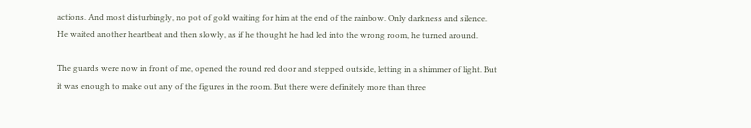actions. And most disturbingly, no pot of gold waiting for him at the end of the rainbow. Only darkness and silence.  He waited another heartbeat and then slowly, as if he thought he had led into the wrong room, he turned around.

The guards were now in front of me, opened the round red door and stepped outside, letting in a shimmer of light. But it was enough to make out any of the figures in the room. But there were definitely more than three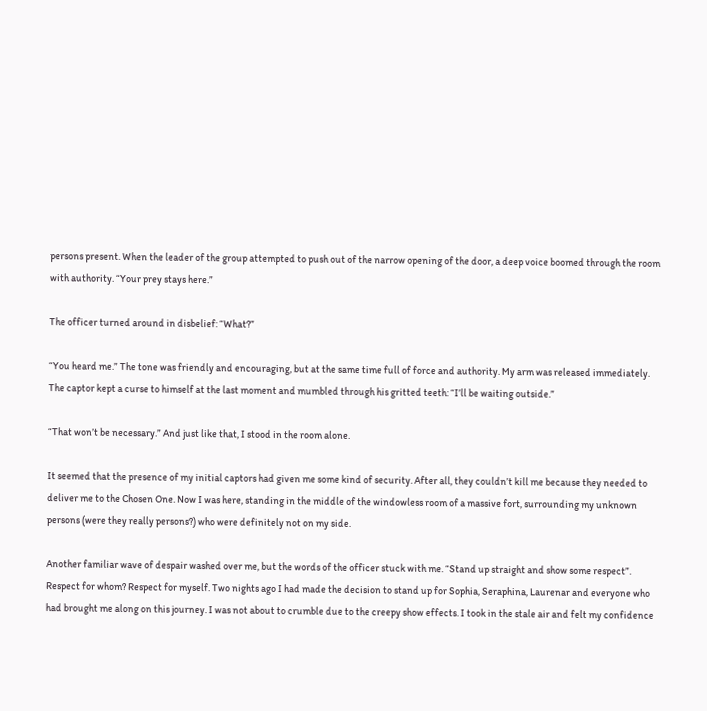persons present. When the leader of the group attempted to push out of the narrow opening of the door, a deep voice boomed through the room with authority. “Your prey stays here.”

The officer turned around in disbelief: “What?”

“You heard me.” The tone was friendly and encouraging, but at the same time full of force and authority. My arm was released immediately. The captor kept a curse to himself at the last moment and mumbled through his gritted teeth: “I’ll be waiting outside.”

“That won’t be necessary.” And just like that, I stood in the room alone.

It seemed that the presence of my initial captors had given me some kind of security. After all, they couldn’t kill me because they needed to deliver me to the Chosen One. Now I was here, standing in the middle of the windowless room of a massive fort, surrounding my unknown persons (were they really persons?) who were definitely not on my side.

Another familiar wave of despair washed over me, but the words of the officer stuck with me. “Stand up straight and show some respect”. Respect for whom? Respect for myself. Two nights ago I had made the decision to stand up for Sophia, Seraphina, Laurenar and everyone who had brought me along on this journey. I was not about to crumble due to the creepy show effects. I took in the stale air and felt my confidence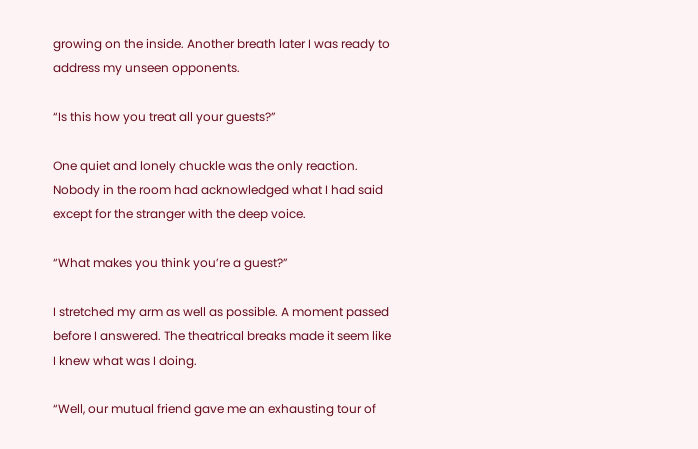growing on the inside. Another breath later I was ready to address my unseen opponents.

“Is this how you treat all your guests?”

One quiet and lonely chuckle was the only reaction. Nobody in the room had acknowledged what I had said except for the stranger with the deep voice.

“What makes you think you’re a guest?”

I stretched my arm as well as possible. A moment passed before I answered. The theatrical breaks made it seem like I knew what was I doing.

“Well, our mutual friend gave me an exhausting tour of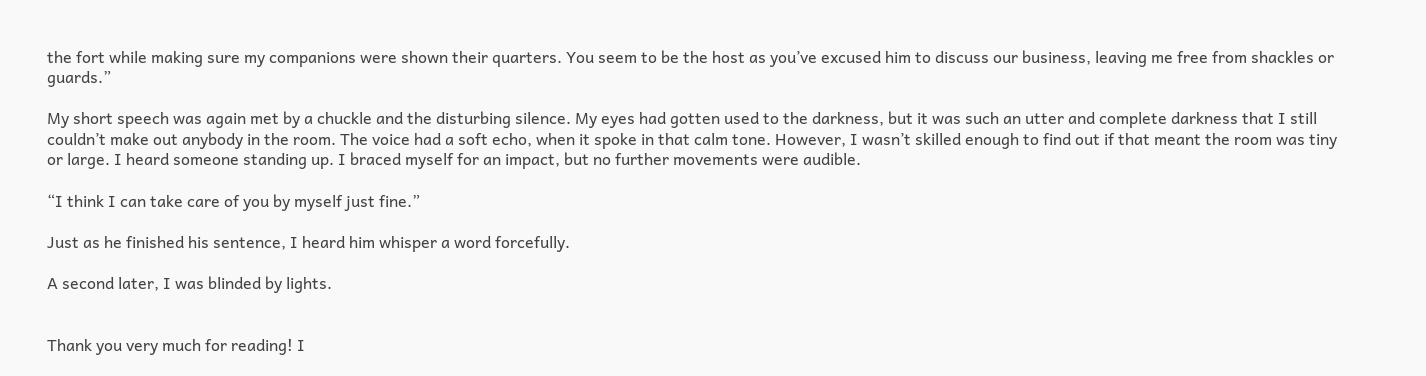the fort while making sure my companions were shown their quarters. You seem to be the host as you’ve excused him to discuss our business, leaving me free from shackles or guards.”

My short speech was again met by a chuckle and the disturbing silence. My eyes had gotten used to the darkness, but it was such an utter and complete darkness that I still couldn’t make out anybody in the room. The voice had a soft echo, when it spoke in that calm tone. However, I wasn’t skilled enough to find out if that meant the room was tiny or large. I heard someone standing up. I braced myself for an impact, but no further movements were audible.

“I think I can take care of you by myself just fine.”

Just as he finished his sentence, I heard him whisper a word forcefully.

A second later, I was blinded by lights.


Thank you very much for reading! I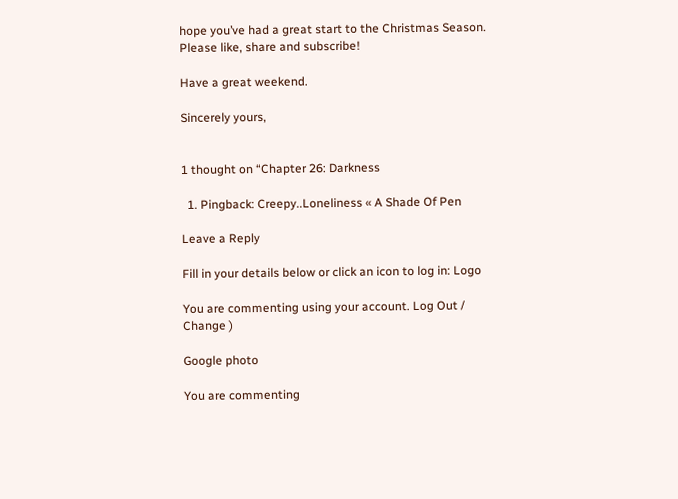hope you’ve had a great start to the Christmas Season. Please like, share and subscribe!

Have a great weekend.

Sincerely yours,


1 thought on “Chapter 26: Darkness

  1. Pingback: Creepy..Loneliness « A Shade Of Pen

Leave a Reply

Fill in your details below or click an icon to log in: Logo

You are commenting using your account. Log Out /  Change )

Google photo

You are commenting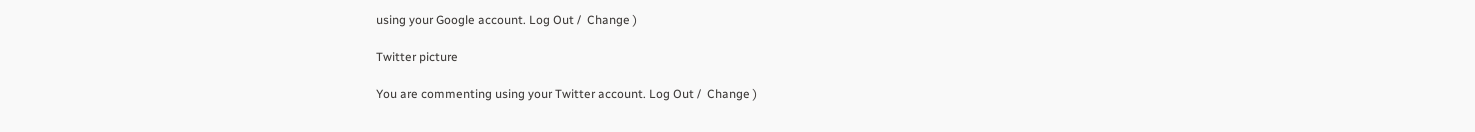using your Google account. Log Out /  Change )

Twitter picture

You are commenting using your Twitter account. Log Out /  Change )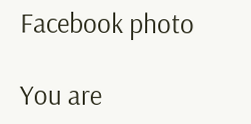Facebook photo

You are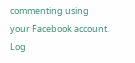commenting using your Facebook account. Log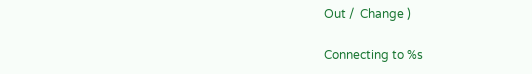Out /  Change )

Connecting to %s